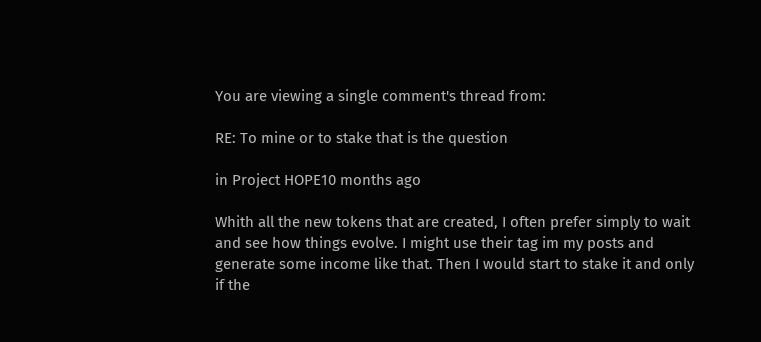You are viewing a single comment's thread from:

RE: To mine or to stake that is the question

in Project HOPE10 months ago

Whith all the new tokens that are created, I often prefer simply to wait and see how things evolve. I might use their tag im my posts and generate some income like that. Then I would start to stake it and only if the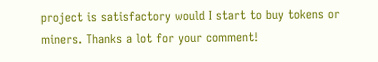project is satisfactory would I start to buy tokens or miners. Thanks a lot for your comment!